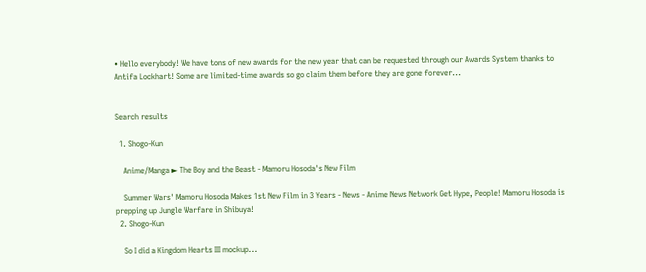• Hello everybody! We have tons of new awards for the new year that can be requested through our Awards System thanks to Antifa Lockhart! Some are limited-time awards so go claim them before they are gone forever...


Search results

  1. Shogo-Kun

    Anime/Manga ► The Boy and the Beast - Mamoru Hosoda's New Film

    Summer Wars' Mamoru Hosoda Makes 1st New Film in 3 Years - News - Anime News Network Get Hype, People! Mamoru Hosoda is prepping up Jungle Warfare in Shibuya!
  2. Shogo-Kun

    So I did a Kingdom Hearts III mockup...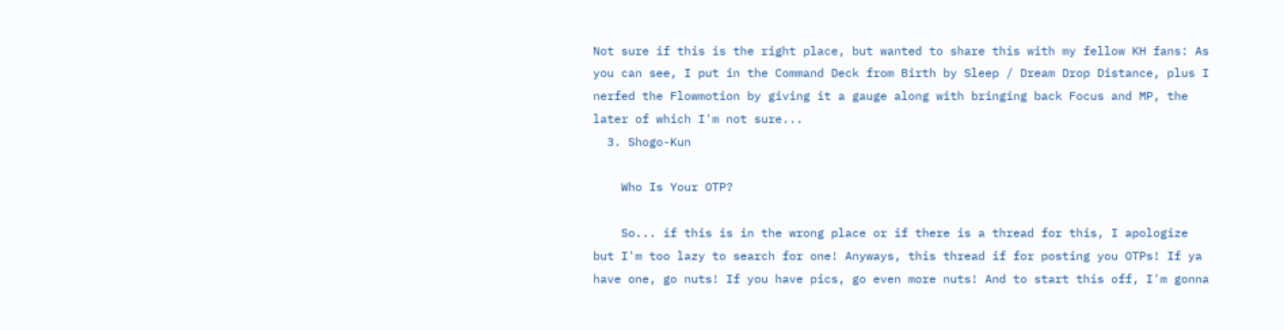Not sure if this is the right place, but wanted to share this with my fellow KH fans: As you can see, I put in the Command Deck from Birth by Sleep / Dream Drop Distance, plus I nerfed the Flowmotion by giving it a gauge along with bringing back Focus and MP, the later of which I'm not sure...
  3. Shogo-Kun

    Who Is Your OTP?

    So... if this is in the wrong place or if there is a thread for this, I apologize but I'm too lazy to search for one! Anyways, this thread if for posting you OTPs! If ya have one, go nuts! If you have pics, go even more nuts! And to start this off, I'm gonna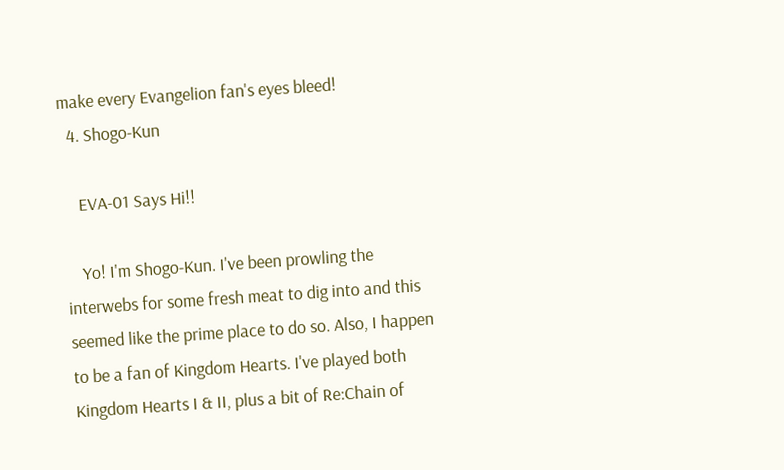make every Evangelion fan's eyes bleed!
  4. Shogo-Kun

    EVA-01 Says Hi!!

    Yo! I'm Shogo-Kun. I've been prowling the interwebs for some fresh meat to dig into and this seemed like the prime place to do so. Also, I happen to be a fan of Kingdom Hearts. I've played both Kingdom Hearts I & II, plus a bit of Re:Chain of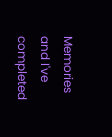Memories and I've completed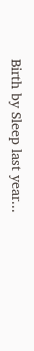Birth by Sleep last year...